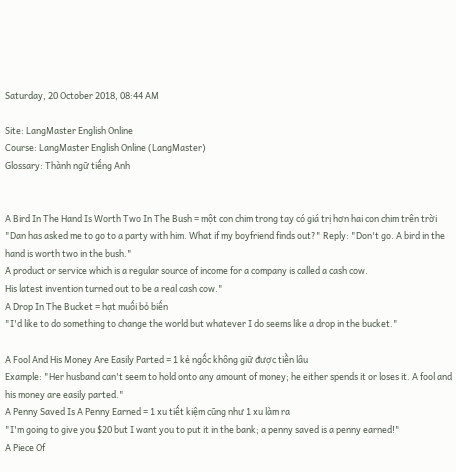Saturday, 20 October 2018, 08:44 AM

Site: LangMaster English Online
Course: LangMaster English Online (LangMaster)
Glossary: Thành ngữ tiếng Anh


A Bird In The Hand Is Worth Two In The Bush = một con chim trong tay có giá trị hơn hai con chim trên trời
"Dan has asked me to go to a party with him. What if my boyfriend finds out?" Reply: "Don't go. A bird in the hand is worth two in the bush."
A product or service which is a regular source of income for a company is called a cash cow.
His latest invention turned out to be a real cash cow."
A Drop In The Bucket = hạt muối bỏ biến
"I'd like to do something to change the world but whatever I do seems like a drop in the bucket."

A Fool And His Money Are Easily Parted = 1 kẻ ngốc không giữ được tiền lâu
Example: "Her husband can't seem to hold onto any amount of money; he either spends it or loses it. A fool and his money are easily parted."
A Penny Saved Is A Penny Earned = 1 xu tiết kiệm cũng như 1 xu làm ra
"I'm going to give you $20 but I want you to put it in the bank; a penny saved is a penny earned!"
A Piece Of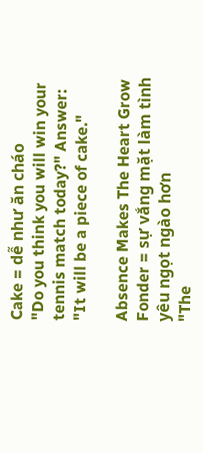Cake = dễ như ăn cháo
"Do you think you will win your tennis match today?" Answer: "It will be a piece of cake."

Absence Makes The Heart Grow Fonder = sự vắng mặt làm tình yêu ngọt ngào hơn
"The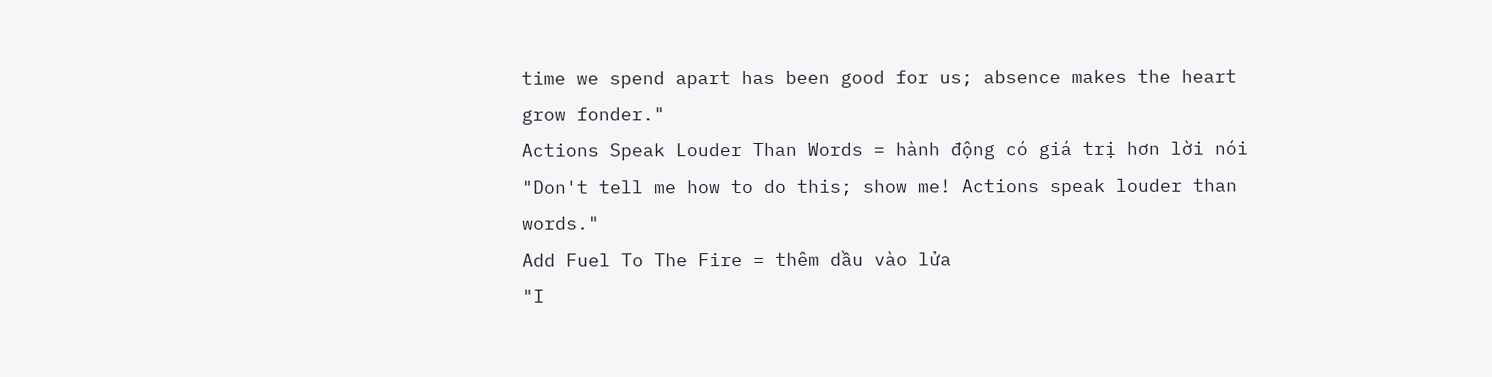time we spend apart has been good for us; absence makes the heart grow fonder."
Actions Speak Louder Than Words = hành động có giá trị hơn lời nói
"Don't tell me how to do this; show me! Actions speak louder than words."
Add Fuel To The Fire = thêm dầu vào lửa
"I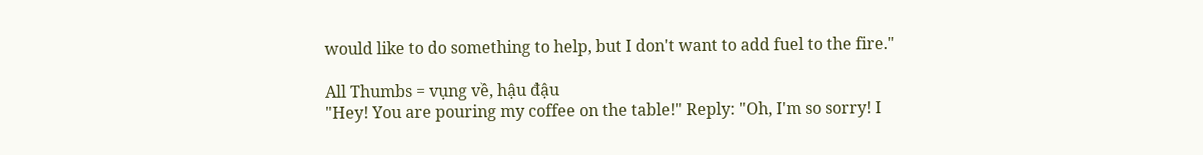would like to do something to help, but I don't want to add fuel to the fire."

All Thumbs = vụng về, hậu đậu
"Hey! You are pouring my coffee on the table!" Reply: "Oh, I'm so sorry! I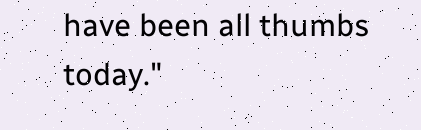have been all thumbs today."